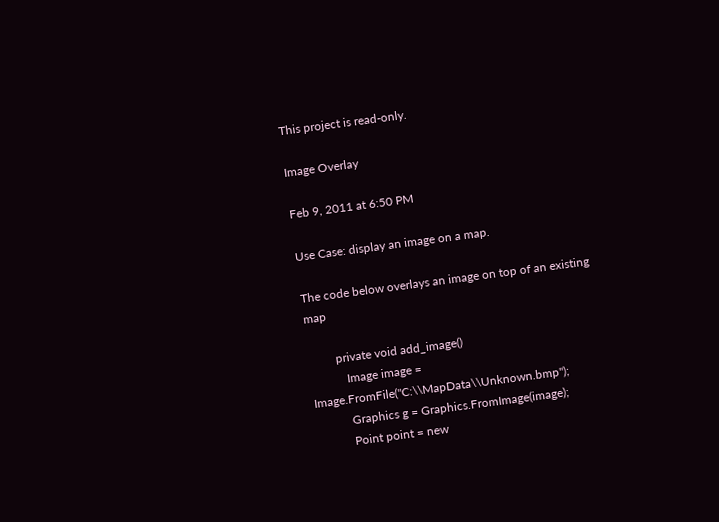This project is read-only.

Image Overlay

Feb 9, 2011 at 6:50 PM

Use Case: display an image on a map.

The code below overlays an image on top of an existing map

         private void add_image()
            Image image = Image.FromFile("C:\\MapData\\Unknown.bmp");
            Graphics g = Graphics.FromImage(image);
            Point point = new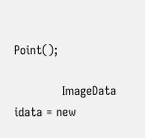Point();

            ImageData idata = new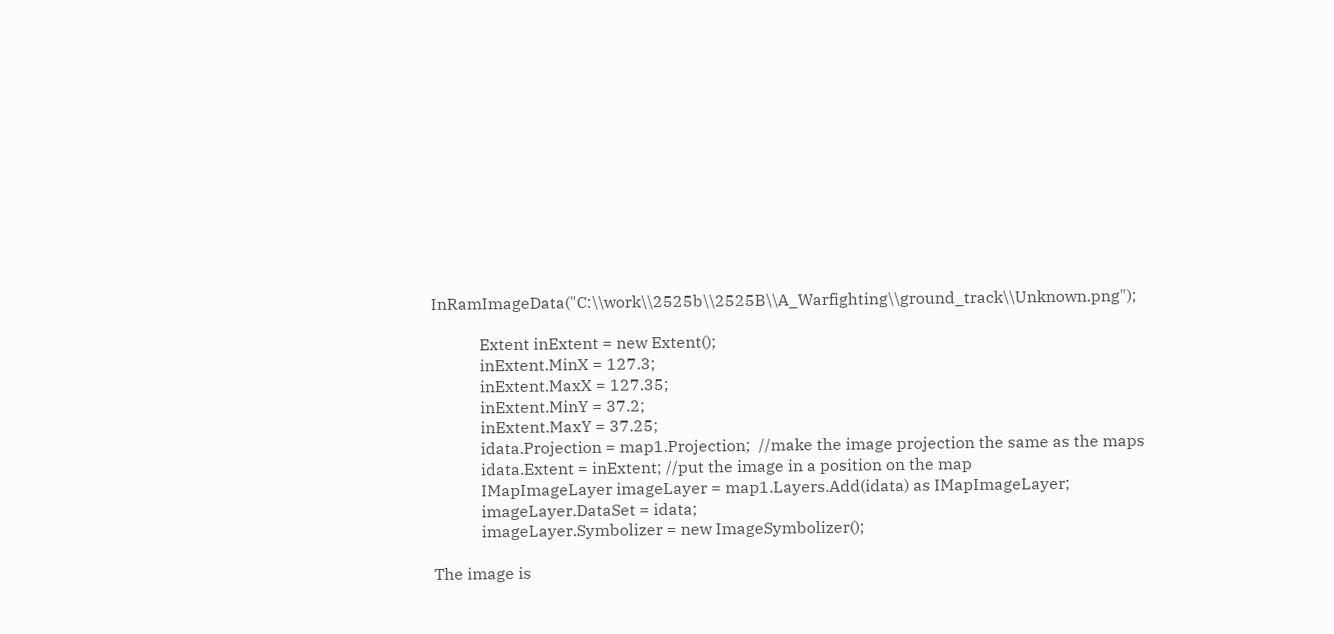InRamImageData("C:\\work\\2525b\\2525B\\A_Warfighting\\ground_track\\Unknown.png");

            Extent inExtent = new Extent();
            inExtent.MinX = 127.3;
            inExtent.MaxX = 127.35;
            inExtent.MinY = 37.2;
            inExtent.MaxY = 37.25;
            idata.Projection = map1.Projection;  //make the image projection the same as the maps
            idata.Extent = inExtent; //put the image in a position on the map
            IMapImageLayer imageLayer = map1.Layers.Add(idata) as IMapImageLayer;
            imageLayer.DataSet = idata;
            imageLayer.Symbolizer = new ImageSymbolizer();

The image is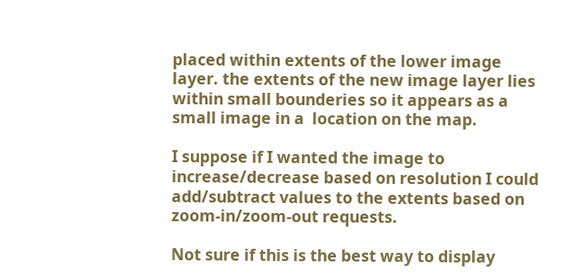placed within extents of the lower image layer. the extents of the new image layer lies within small bounderies so it appears as a small image in a  location on the map.

I suppose if I wanted the image to increase/decrease based on resolution I could add/subtract values to the extents based on zoom-in/zoom-out requests.

Not sure if this is the best way to display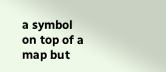a symbol on top of a map but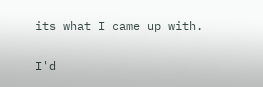its what I came up with.

I'd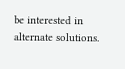be interested in alternate solutions.